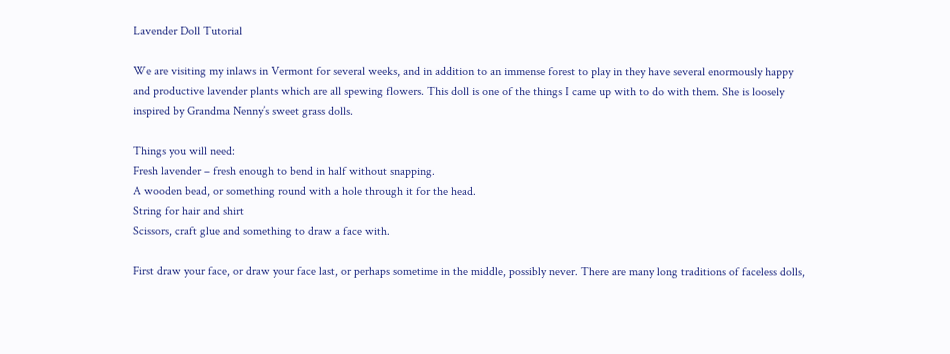Lavender Doll Tutorial

We are visiting my inlaws in Vermont for several weeks, and in addition to an immense forest to play in they have several enormously happy and productive lavender plants which are all spewing flowers. This doll is one of the things I came up with to do with them. She is loosely inspired by Grandma Nenny’s sweet grass dolls.

Things you will need:
Fresh lavender – fresh enough to bend in half without snapping.
A wooden bead, or something round with a hole through it for the head.
String for hair and shirt
Scissors, craft glue and something to draw a face with.

First draw your face, or draw your face last, or perhaps sometime in the middle, possibly never. There are many long traditions of faceless dolls,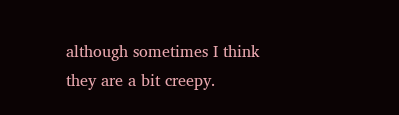although sometimes I think they are a bit creepy.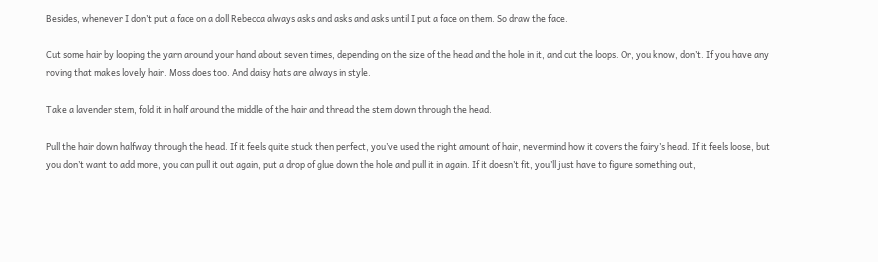Besides, whenever I don’t put a face on a doll Rebecca always asks and asks and asks until I put a face on them. So draw the face.

Cut some hair by looping the yarn around your hand about seven times, depending on the size of the head and the hole in it, and cut the loops. Or, you know, don’t. If you have any roving that makes lovely hair. Moss does too. And daisy hats are always in style.

Take a lavender stem, fold it in half around the middle of the hair and thread the stem down through the head.

Pull the hair down halfway through the head. If it feels quite stuck then perfect, you’ve used the right amount of hair, nevermind how it covers the fairy’s head. If it feels loose, but you don’t want to add more, you can pull it out again, put a drop of glue down the hole and pull it in again. If it doesn’t fit, you’ll just have to figure something out,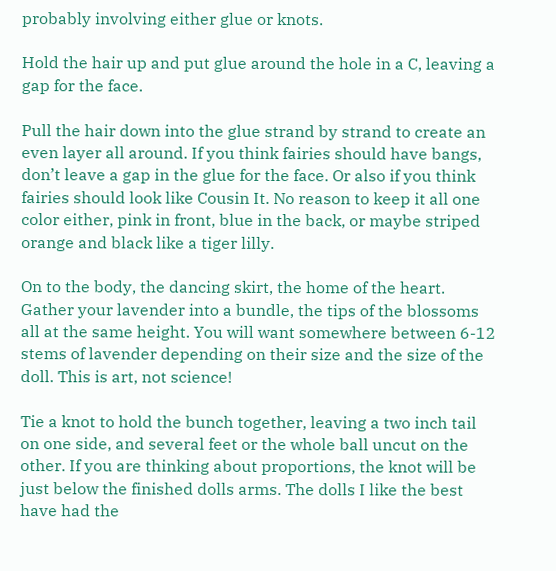probably involving either glue or knots.

Hold the hair up and put glue around the hole in a C, leaving a gap for the face.

Pull the hair down into the glue strand by strand to create an even layer all around. If you think fairies should have bangs, don’t leave a gap in the glue for the face. Or also if you think fairies should look like Cousin It. No reason to keep it all one color either, pink in front, blue in the back, or maybe striped orange and black like a tiger lilly.

On to the body, the dancing skirt, the home of the heart. Gather your lavender into a bundle, the tips of the blossoms all at the same height. You will want somewhere between 6-12 stems of lavender depending on their size and the size of the doll. This is art, not science!

Tie a knot to hold the bunch together, leaving a two inch tail on one side, and several feet or the whole ball uncut on the other. If you are thinking about proportions, the knot will be just below the finished dolls arms. The dolls I like the best have had the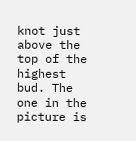knot just above the top of the highest bud. The one in the picture is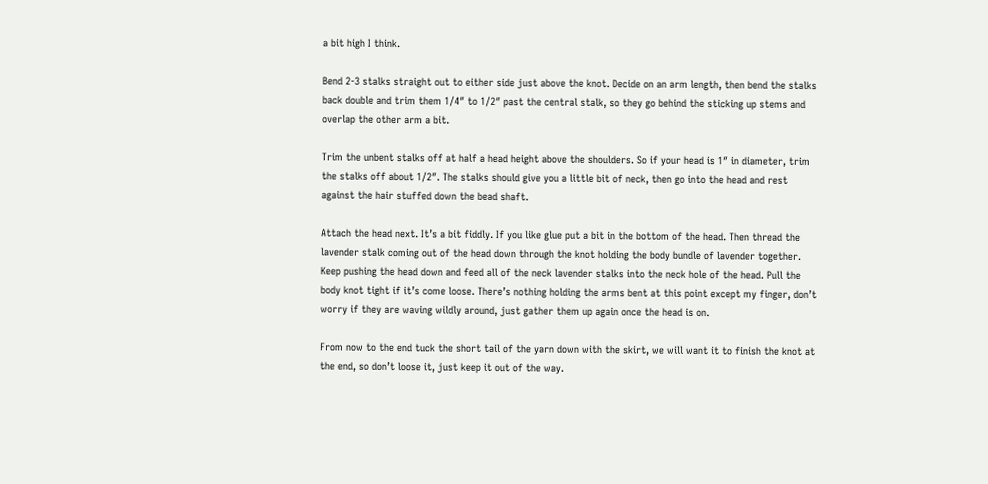a bit high I think.

Bend 2-3 stalks straight out to either side just above the knot. Decide on an arm length, then bend the stalks back double and trim them 1/4″ to 1/2″ past the central stalk, so they go behind the sticking up stems and overlap the other arm a bit.

Trim the unbent stalks off at half a head height above the shoulders. So if your head is 1″ in diameter, trim the stalks off about 1/2″. The stalks should give you a little bit of neck, then go into the head and rest against the hair stuffed down the bead shaft.

Attach the head next. It’s a bit fiddly. If you like glue put a bit in the bottom of the head. Then thread the lavender stalk coming out of the head down through the knot holding the body bundle of lavender together. Keep pushing the head down and feed all of the neck lavender stalks into the neck hole of the head. Pull the body knot tight if it’s come loose. There’s nothing holding the arms bent at this point except my finger, don’t worry if they are waving wildly around, just gather them up again once the head is on.

From now to the end tuck the short tail of the yarn down with the skirt, we will want it to finish the knot at the end, so don’t loose it, just keep it out of the way.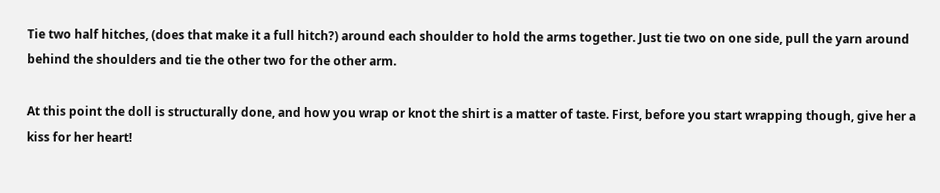Tie two half hitches, (does that make it a full hitch?) around each shoulder to hold the arms together. Just tie two on one side, pull the yarn around behind the shoulders and tie the other two for the other arm.

At this point the doll is structurally done, and how you wrap or knot the shirt is a matter of taste. First, before you start wrapping though, give her a kiss for her heart!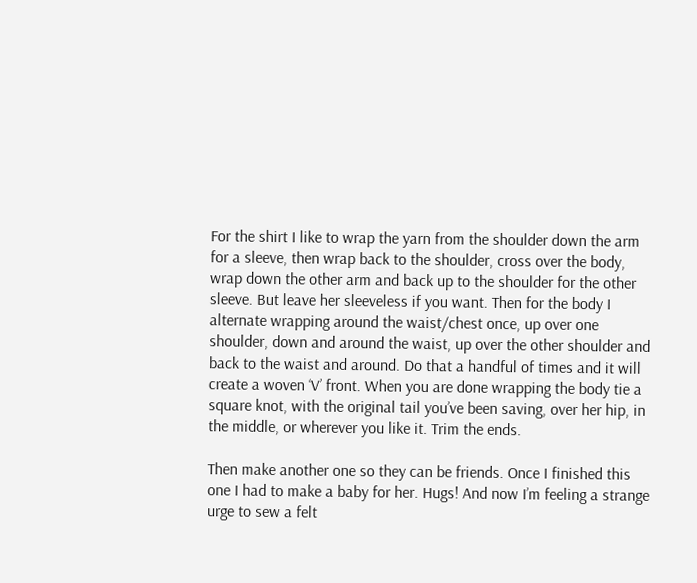For the shirt I like to wrap the yarn from the shoulder down the arm for a sleeve, then wrap back to the shoulder, cross over the body, wrap down the other arm and back up to the shoulder for the other sleeve. But leave her sleeveless if you want. Then for the body I alternate wrapping around the waist/chest once, up over one shoulder, down and around the waist, up over the other shoulder and back to the waist and around. Do that a handful of times and it will create a woven ‘V’ front. When you are done wrapping the body tie a square knot, with the original tail you’ve been saving, over her hip, in the middle, or wherever you like it. Trim the ends.

Then make another one so they can be friends. Once I finished this one I had to make a baby for her. Hugs! And now I’m feeling a strange urge to sew a felt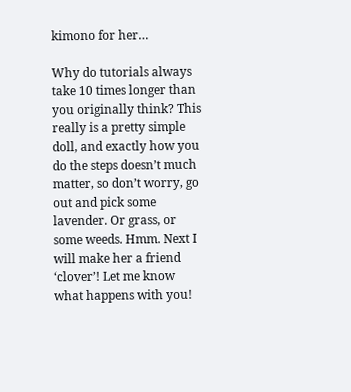kimono for her…

Why do tutorials always take 10 times longer than you originally think? This really is a pretty simple doll, and exactly how you do the steps doesn’t much matter, so don’t worry, go out and pick some lavender. Or grass, or some weeds. Hmm. Next I will make her a friend ‘clover’! Let me know what happens with you!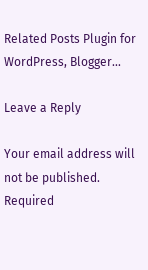Related Posts Plugin for WordPress, Blogger...

Leave a Reply

Your email address will not be published. Required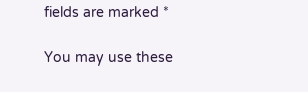fields are marked *

You may use these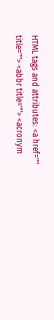HTML tags and attributes: <a href="" title=""> <abbr title=""> <acronym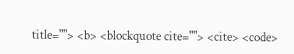title=""> <b> <blockquote cite=""> <cite> <code>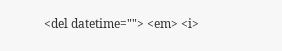<del datetime=""> <em> <i>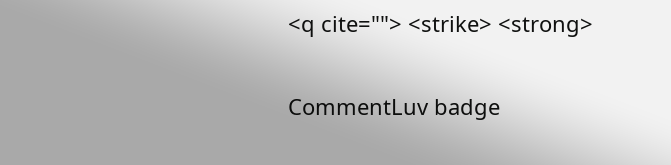<q cite=""> <strike> <strong>

CommentLuv badge